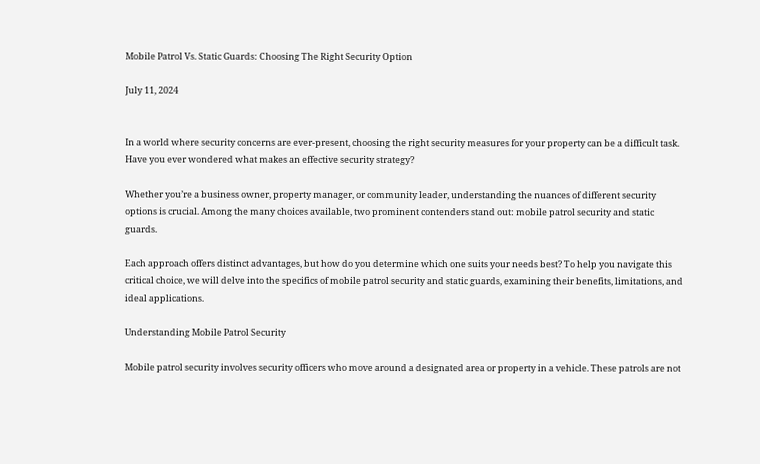Mobile Patrol Vs. Static Guards: Choosing The Right Security Option

July 11, 2024


In a world where security concerns are ever-present, choosing the right security measures for your property can be a difficult task. Have you ever wondered what makes an effective security strategy?

Whether you’re a business owner, property manager, or community leader, understanding the nuances of different security options is crucial. Among the many choices available, two prominent contenders stand out: mobile patrol security and static guards.

Each approach offers distinct advantages, but how do you determine which one suits your needs best? To help you navigate this critical choice, we will delve into the specifics of mobile patrol security and static guards, examining their benefits, limitations, and ideal applications.

Understanding Mobile Patrol Security

Mobile patrol security involves security officers who move around a designated area or property in a vehicle. These patrols are not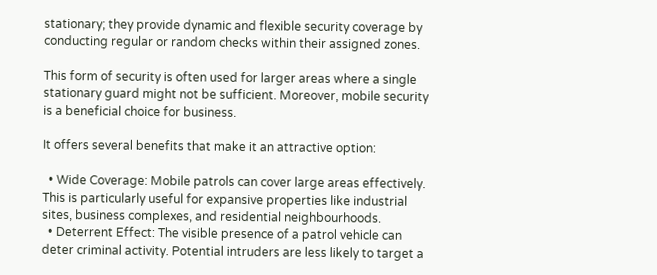stationary; they provide dynamic and flexible security coverage by conducting regular or random checks within their assigned zones.

This form of security is often used for larger areas where a single stationary guard might not be sufficient. Moreover, mobile security is a beneficial choice for business.

It offers several benefits that make it an attractive option:

  • Wide Coverage: Mobile patrols can cover large areas effectively. This is particularly useful for expansive properties like industrial sites, business complexes, and residential neighbourhoods.
  • Deterrent Effect: The visible presence of a patrol vehicle can deter criminal activity. Potential intruders are less likely to target a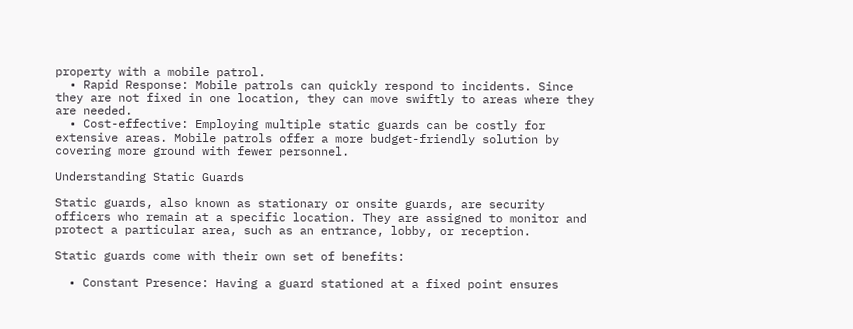property with a mobile patrol.
  • Rapid Response: Mobile patrols can quickly respond to incidents. Since they are not fixed in one location, they can move swiftly to areas where they are needed.
  • Cost-effective: Employing multiple static guards can be costly for extensive areas. Mobile patrols offer a more budget-friendly solution by covering more ground with fewer personnel.

Understanding Static Guards

Static guards, also known as stationary or onsite guards, are security officers who remain at a specific location. They are assigned to monitor and protect a particular area, such as an entrance, lobby, or reception.

Static guards come with their own set of benefits:

  • Constant Presence: Having a guard stationed at a fixed point ensures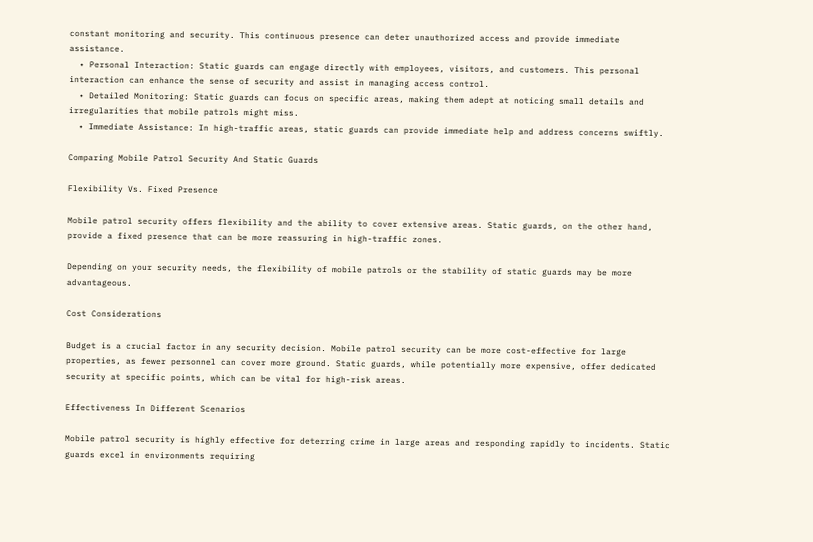constant monitoring and security. This continuous presence can deter unauthorized access and provide immediate assistance.
  • Personal Interaction: Static guards can engage directly with employees, visitors, and customers. This personal interaction can enhance the sense of security and assist in managing access control.
  • Detailed Monitoring: Static guards can focus on specific areas, making them adept at noticing small details and irregularities that mobile patrols might miss.
  • Immediate Assistance: In high-traffic areas, static guards can provide immediate help and address concerns swiftly.

Comparing Mobile Patrol Security And Static Guards

Flexibility Vs. Fixed Presence

Mobile patrol security offers flexibility and the ability to cover extensive areas. Static guards, on the other hand, provide a fixed presence that can be more reassuring in high-traffic zones.

Depending on your security needs, the flexibility of mobile patrols or the stability of static guards may be more advantageous.

Cost Considerations

Budget is a crucial factor in any security decision. Mobile patrol security can be more cost-effective for large properties, as fewer personnel can cover more ground. Static guards, while potentially more expensive, offer dedicated security at specific points, which can be vital for high-risk areas.

Effectiveness In Different Scenarios

Mobile patrol security is highly effective for deterring crime in large areas and responding rapidly to incidents. Static guards excel in environments requiring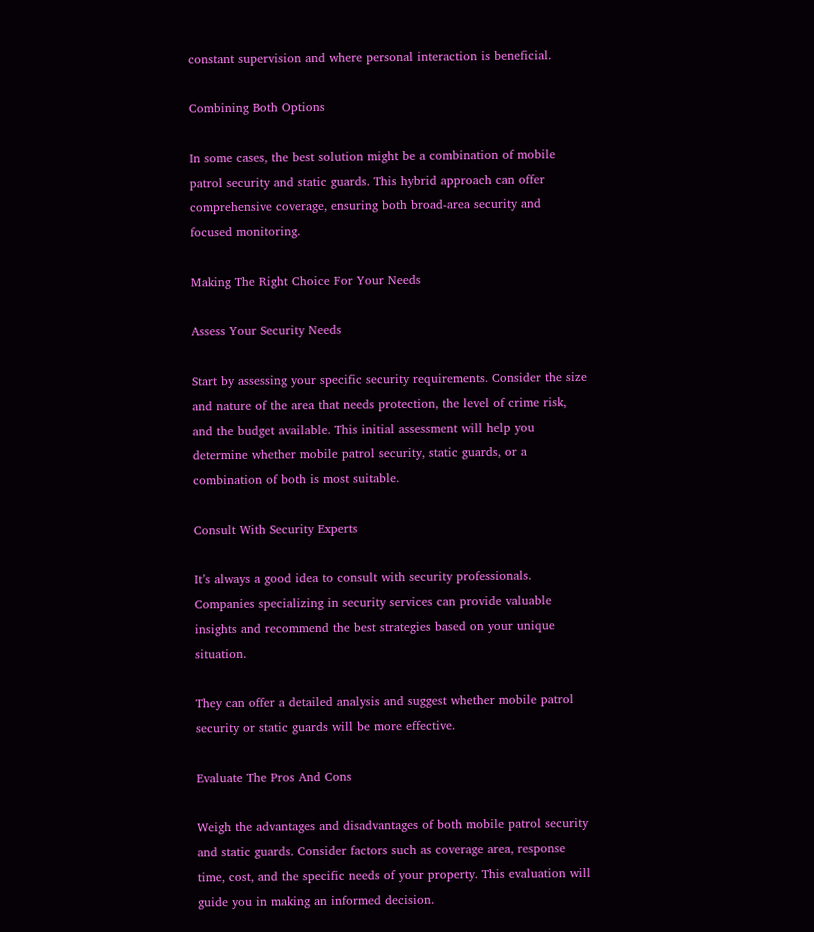constant supervision and where personal interaction is beneficial.

Combining Both Options

In some cases, the best solution might be a combination of mobile patrol security and static guards. This hybrid approach can offer comprehensive coverage, ensuring both broad-area security and focused monitoring.

Making The Right Choice For Your Needs

Assess Your Security Needs

Start by assessing your specific security requirements. Consider the size and nature of the area that needs protection, the level of crime risk, and the budget available. This initial assessment will help you determine whether mobile patrol security, static guards, or a combination of both is most suitable.

Consult With Security Experts

It’s always a good idea to consult with security professionals. Companies specializing in security services can provide valuable insights and recommend the best strategies based on your unique situation.

They can offer a detailed analysis and suggest whether mobile patrol security or static guards will be more effective.

Evaluate The Pros And Cons

Weigh the advantages and disadvantages of both mobile patrol security and static guards. Consider factors such as coverage area, response time, cost, and the specific needs of your property. This evaluation will guide you in making an informed decision.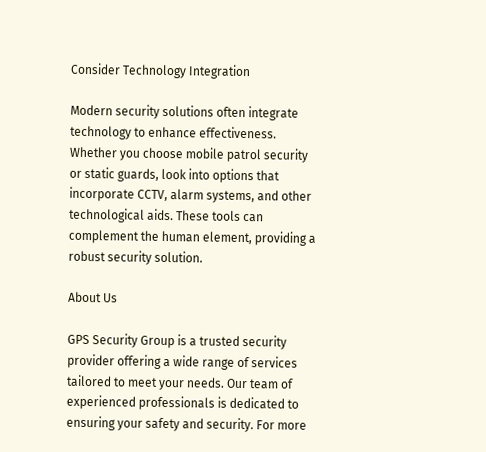Consider Technology Integration

Modern security solutions often integrate technology to enhance effectiveness. Whether you choose mobile patrol security or static guards, look into options that incorporate CCTV, alarm systems, and other technological aids. These tools can complement the human element, providing a robust security solution.

About Us

GPS Security Group is a trusted security provider offering a wide range of services tailored to meet your needs. Our team of experienced professionals is dedicated to ensuring your safety and security. For more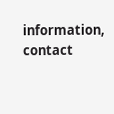information, contact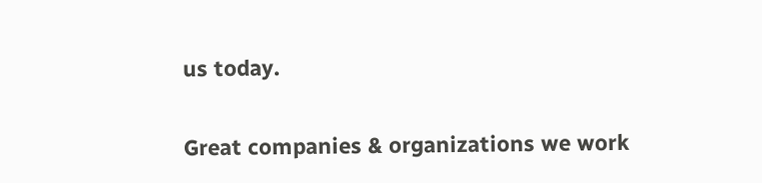us today.


Great companies & organizations we work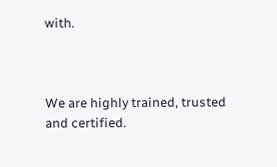with.



We are highly trained, trusted and certified.